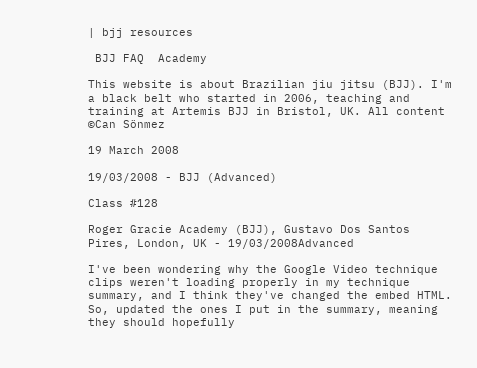| bjj resources

 BJJ FAQ  Academy

This website is about Brazilian jiu jitsu (BJJ). I'm a black belt who started in 2006, teaching and training at Artemis BJJ in Bristol, UK. All content ©Can Sönmez

19 March 2008

19/03/2008 - BJJ (Advanced)

Class #128

Roger Gracie Academy (BJJ), Gustavo Dos Santos Pires, London, UK - 19/03/2008Advanced

I've been wondering why the Google Video technique clips weren't loading properly in my technique summary, and I think they've changed the embed HTML. So, updated the ones I put in the summary, meaning they should hopefully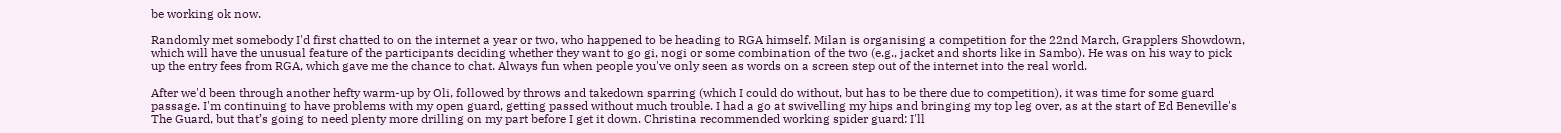be working ok now.

Randomly met somebody I'd first chatted to on the internet a year or two, who happened to be heading to RGA himself. Milan is organising a competition for the 22nd March, Grapplers Showdown, which will have the unusual feature of the participants deciding whether they want to go gi, nogi or some combination of the two (e.g., jacket and shorts like in Sambo). He was on his way to pick up the entry fees from RGA, which gave me the chance to chat. Always fun when people you've only seen as words on a screen step out of the internet into the real world.

After we'd been through another hefty warm-up by Oli, followed by throws and takedown sparring (which I could do without, but has to be there due to competition), it was time for some guard passage. I'm continuing to have problems with my open guard, getting passed without much trouble. I had a go at swivelling my hips and bringing my top leg over, as at the start of Ed Beneville's The Guard, but that’s going to need plenty more drilling on my part before I get it down. Christina recommended working spider guard: I'll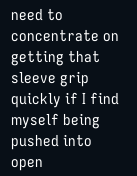need to concentrate on getting that sleeve grip quickly if I find myself being pushed into open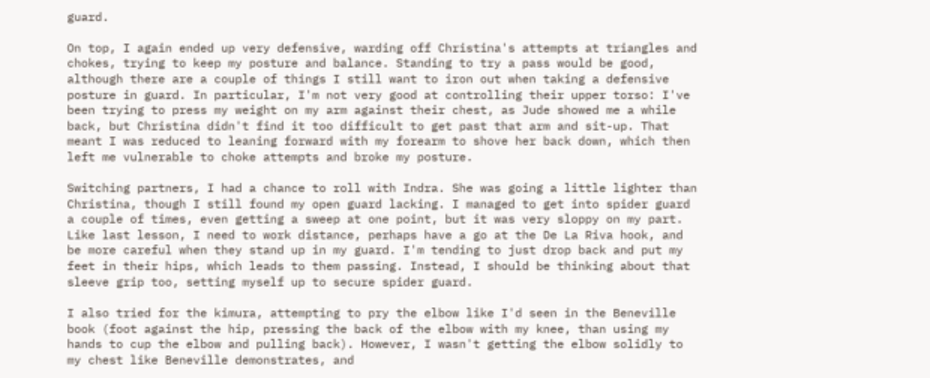guard.

On top, I again ended up very defensive, warding off Christina's attempts at triangles and chokes, trying to keep my posture and balance. Standing to try a pass would be good, although there are a couple of things I still want to iron out when taking a defensive posture in guard. In particular, I'm not very good at controlling their upper torso: I've been trying to press my weight on my arm against their chest, as Jude showed me a while back, but Christina didn't find it too difficult to get past that arm and sit-up. That meant I was reduced to leaning forward with my forearm to shove her back down, which then left me vulnerable to choke attempts and broke my posture.

Switching partners, I had a chance to roll with Indra. She was going a little lighter than Christina, though I still found my open guard lacking. I managed to get into spider guard a couple of times, even getting a sweep at one point, but it was very sloppy on my part. Like last lesson, I need to work distance, perhaps have a go at the De La Riva hook, and be more careful when they stand up in my guard. I'm tending to just drop back and put my feet in their hips, which leads to them passing. Instead, I should be thinking about that sleeve grip too, setting myself up to secure spider guard.

I also tried for the kimura, attempting to pry the elbow like I'd seen in the Beneville book (foot against the hip, pressing the back of the elbow with my knee, than using my hands to cup the elbow and pulling back). However, I wasn't getting the elbow solidly to my chest like Beneville demonstrates, and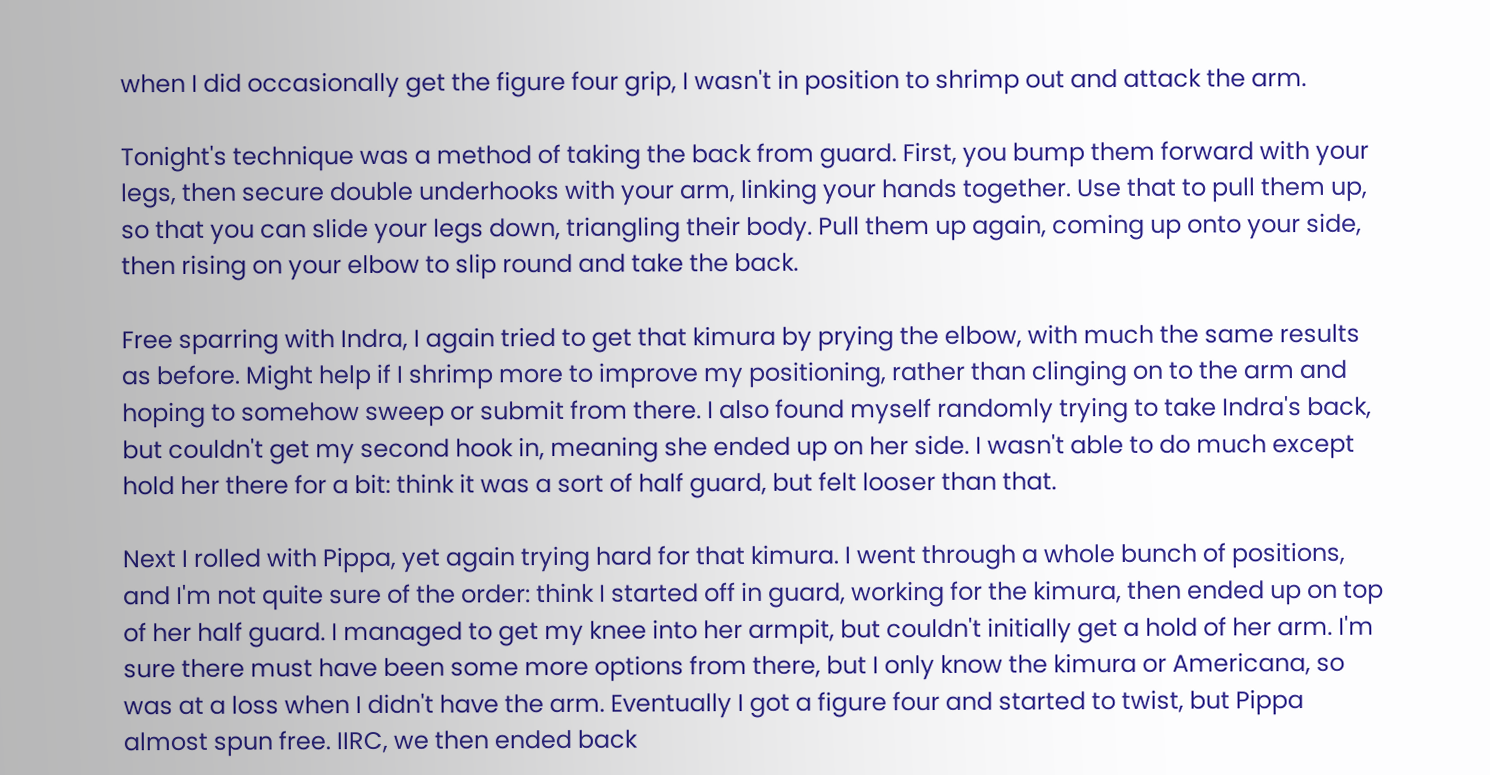when I did occasionally get the figure four grip, I wasn't in position to shrimp out and attack the arm.

Tonight's technique was a method of taking the back from guard. First, you bump them forward with your legs, then secure double underhooks with your arm, linking your hands together. Use that to pull them up, so that you can slide your legs down, triangling their body. Pull them up again, coming up onto your side, then rising on your elbow to slip round and take the back.

Free sparring with Indra, I again tried to get that kimura by prying the elbow, with much the same results as before. Might help if I shrimp more to improve my positioning, rather than clinging on to the arm and hoping to somehow sweep or submit from there. I also found myself randomly trying to take Indra's back, but couldn't get my second hook in, meaning she ended up on her side. I wasn't able to do much except hold her there for a bit: think it was a sort of half guard, but felt looser than that.

Next I rolled with Pippa, yet again trying hard for that kimura. I went through a whole bunch of positions, and I'm not quite sure of the order: think I started off in guard, working for the kimura, then ended up on top of her half guard. I managed to get my knee into her armpit, but couldn't initially get a hold of her arm. I'm sure there must have been some more options from there, but I only know the kimura or Americana, so was at a loss when I didn't have the arm. Eventually I got a figure four and started to twist, but Pippa almost spun free. IIRC, we then ended back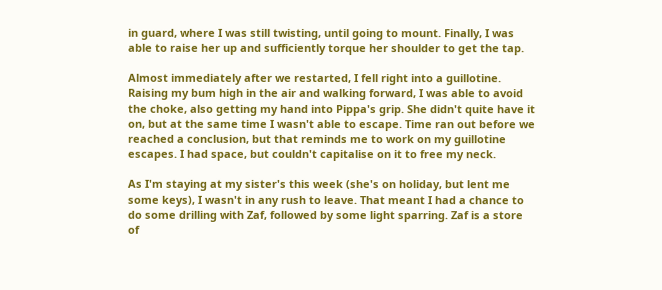in guard, where I was still twisting, until going to mount. Finally, I was able to raise her up and sufficiently torque her shoulder to get the tap.

Almost immediately after we restarted, I fell right into a guillotine. Raising my bum high in the air and walking forward, I was able to avoid the choke, also getting my hand into Pippa's grip. She didn't quite have it on, but at the same time I wasn't able to escape. Time ran out before we reached a conclusion, but that reminds me to work on my guillotine escapes. I had space, but couldn't capitalise on it to free my neck.

As I'm staying at my sister's this week (she's on holiday, but lent me some keys), I wasn't in any rush to leave. That meant I had a chance to do some drilling with Zaf, followed by some light sparring. Zaf is a store of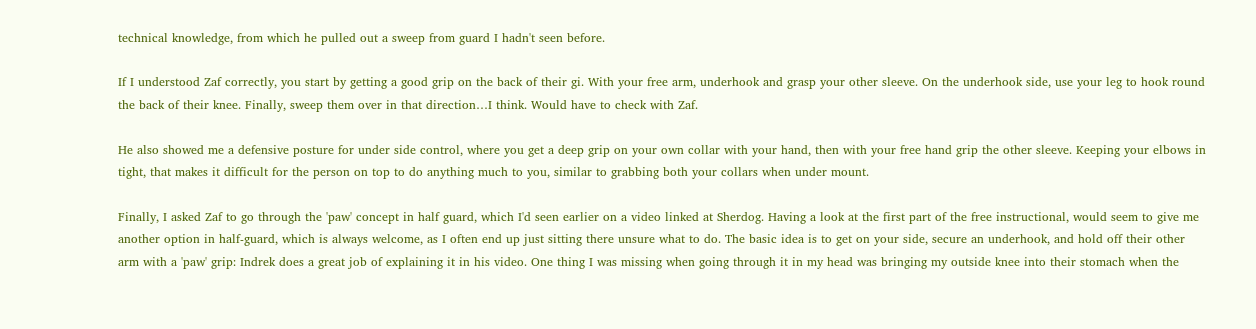technical knowledge, from which he pulled out a sweep from guard I hadn't seen before.

If I understood Zaf correctly, you start by getting a good grip on the back of their gi. With your free arm, underhook and grasp your other sleeve. On the underhook side, use your leg to hook round the back of their knee. Finally, sweep them over in that direction…I think. Would have to check with Zaf.

He also showed me a defensive posture for under side control, where you get a deep grip on your own collar with your hand, then with your free hand grip the other sleeve. Keeping your elbows in tight, that makes it difficult for the person on top to do anything much to you, similar to grabbing both your collars when under mount.

Finally, I asked Zaf to go through the 'paw' concept in half guard, which I'd seen earlier on a video linked at Sherdog. Having a look at the first part of the free instructional, would seem to give me another option in half-guard, which is always welcome, as I often end up just sitting there unsure what to do. The basic idea is to get on your side, secure an underhook, and hold off their other arm with a 'paw' grip: Indrek does a great job of explaining it in his video. One thing I was missing when going through it in my head was bringing my outside knee into their stomach when the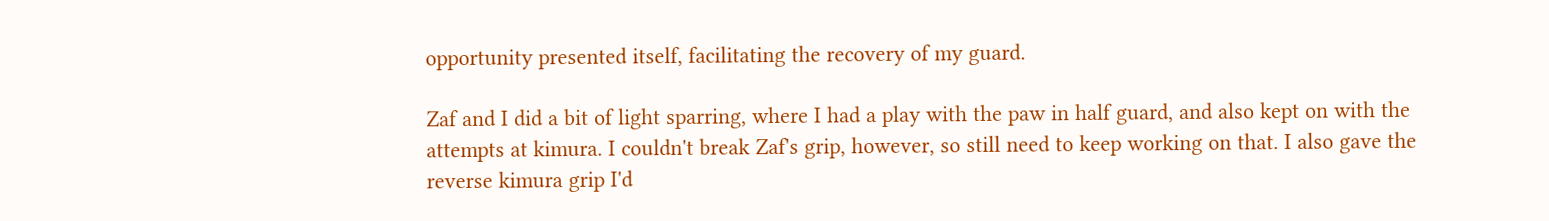opportunity presented itself, facilitating the recovery of my guard.

Zaf and I did a bit of light sparring, where I had a play with the paw in half guard, and also kept on with the attempts at kimura. I couldn't break Zaf's grip, however, so still need to keep working on that. I also gave the reverse kimura grip I'd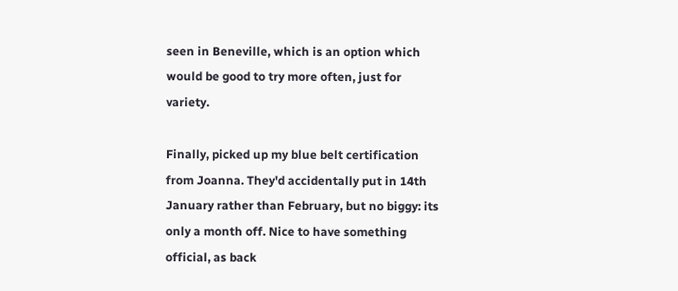seen in Beneville, which is an option which would be good to try more often, just for variety.

Finally, picked up my blue belt certification from Joanna. They'd accidentally put in 14th January rather than February, but no biggy: its only a month off. Nice to have something official, as back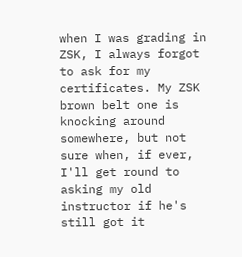when I was grading in ZSK, I always forgot to ask for my certificates. My ZSK brown belt one is knocking around somewhere, but not sure when, if ever, I'll get round to asking my old instructor if he's still got it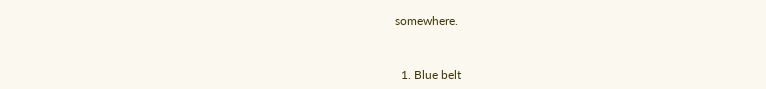somewhere.


  1. Blue belt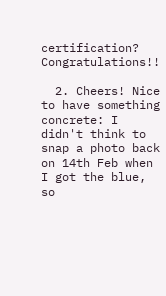certification? Congratulations!!

  2. Cheers! Nice to have something concrete: I didn't think to snap a photo back on 14th Feb when I got the blue, so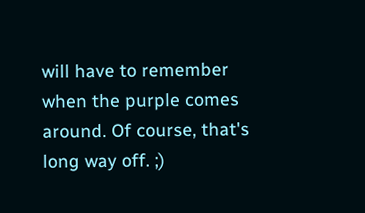will have to remember when the purple comes around. Of course, that's long way off. ;)